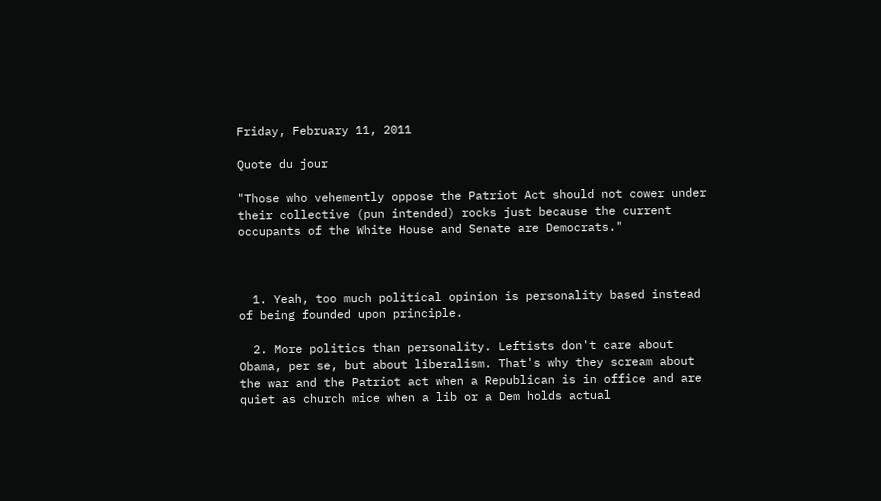Friday, February 11, 2011

Quote du jour

"Those who vehemently oppose the Patriot Act should not cower under their collective (pun intended) rocks just because the current occupants of the White House and Senate are Democrats."



  1. Yeah, too much political opinion is personality based instead of being founded upon principle.

  2. More politics than personality. Leftists don't care about Obama, per se, but about liberalism. That's why they scream about the war and the Patriot act when a Republican is in office and are quiet as church mice when a lib or a Dem holds actual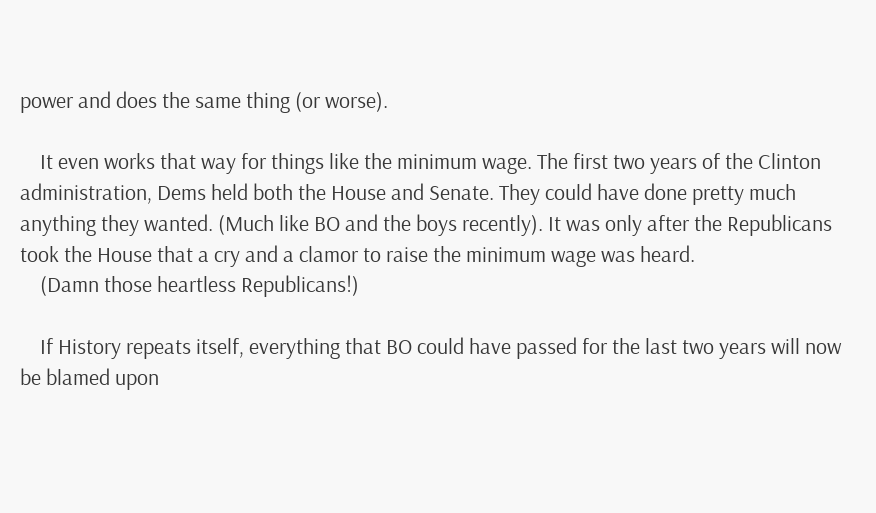power and does the same thing (or worse).

    It even works that way for things like the minimum wage. The first two years of the Clinton administration, Dems held both the House and Senate. They could have done pretty much anything they wanted. (Much like BO and the boys recently). It was only after the Republicans took the House that a cry and a clamor to raise the minimum wage was heard.
    (Damn those heartless Republicans!)

    If History repeats itself, everything that BO could have passed for the last two years will now be blamed upon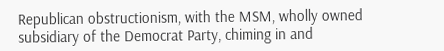Republican obstructionism, with the MSM, wholly owned subsidiary of the Democrat Party, chiming in and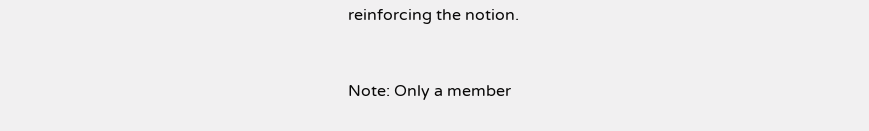reinforcing the notion.


Note: Only a member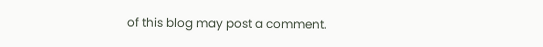of this blog may post a comment.